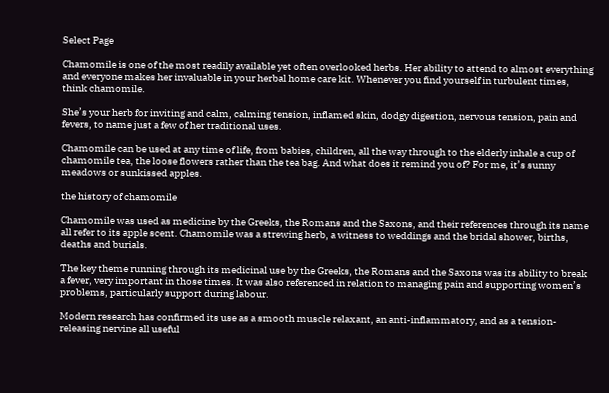Select Page

Chamomile is one of the most readily available yet often overlooked herbs. Her ability to attend to almost everything and everyone makes her invaluable in your herbal home care kit. Whenever you find yourself in turbulent times, think chamomile.

She’s your herb for inviting and calm, calming tension, inflamed skin, dodgy digestion, nervous tension, pain and fevers, to name just a few of her traditional uses.

Chamomile can be used at any time of life, from babies, children, all the way through to the elderly inhale a cup of chamomile tea, the loose flowers rather than the tea bag. And what does it remind you of? For me, it’s sunny meadows or sunkissed apples.

the history of chamomile

Chamomile was used as medicine by the Greeks, the Romans and the Saxons, and their references through its name all refer to its apple scent. Chamomile was a strewing herb, a witness to weddings and the bridal shower, births, deaths and burials.

The key theme running through its medicinal use by the Greeks, the Romans and the Saxons was its ability to break a fever, very important in those times. It was also referenced in relation to managing pain and supporting women’s problems, particularly support during labour.

Modern research has confirmed its use as a smooth muscle relaxant, an anti-inflammatory, and as a tension-releasing nervine all useful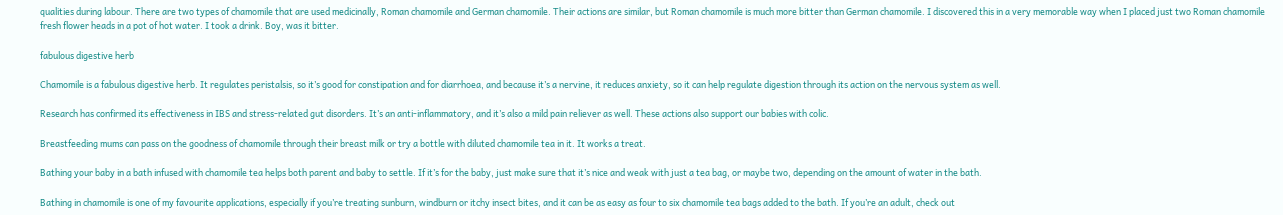qualities during labour. There are two types of chamomile that are used medicinally, Roman chamomile and German chamomile. Their actions are similar, but Roman chamomile is much more bitter than German chamomile. I discovered this in a very memorable way when I placed just two Roman chamomile fresh flower heads in a pot of hot water. I took a drink. Boy, was it bitter.

fabulous digestive herb

Chamomile is a fabulous digestive herb. It regulates peristalsis, so it’s good for constipation and for diarrhoea, and because it’s a nervine, it reduces anxiety, so it can help regulate digestion through its action on the nervous system as well.

Research has confirmed its effectiveness in IBS and stress-related gut disorders. It’s an anti-inflammatory, and it’s also a mild pain reliever as well. These actions also support our babies with colic.

Breastfeeding mums can pass on the goodness of chamomile through their breast milk or try a bottle with diluted chamomile tea in it. It works a treat.

Bathing your baby in a bath infused with chamomile tea helps both parent and baby to settle. If it’s for the baby, just make sure that it’s nice and weak with just a tea bag, or maybe two, depending on the amount of water in the bath.

Bathing in chamomile is one of my favourite applications, especially if you’re treating sunburn, windburn or itchy insect bites, and it can be as easy as four to six chamomile tea bags added to the bath. If you’re an adult, check out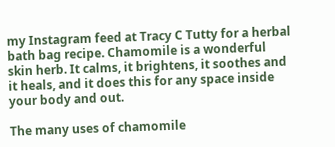my Instagram feed at Tracy C Tutty for a herbal bath bag recipe. Chamomile is a wonderful skin herb. It calms, it brightens, it soothes and it heals, and it does this for any space inside your body and out.

The many uses of chamomile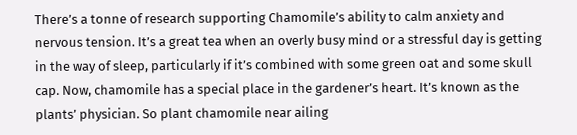There’s a tonne of research supporting Chamomile’s ability to calm anxiety and nervous tension. It’s a great tea when an overly busy mind or a stressful day is getting in the way of sleep, particularly if it’s combined with some green oat and some skull cap. Now, chamomile has a special place in the gardener’s heart. It’s known as the plants’ physician. So plant chamomile near ailing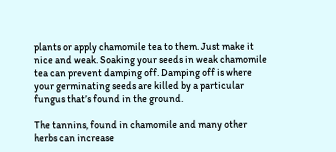plants or apply chamomile tea to them. Just make it nice and weak. Soaking your seeds in weak chamomile tea can prevent damping off. Damping off is where your germinating seeds are killed by a particular fungus that’s found in the ground.

The tannins, found in chamomile and many other herbs can increase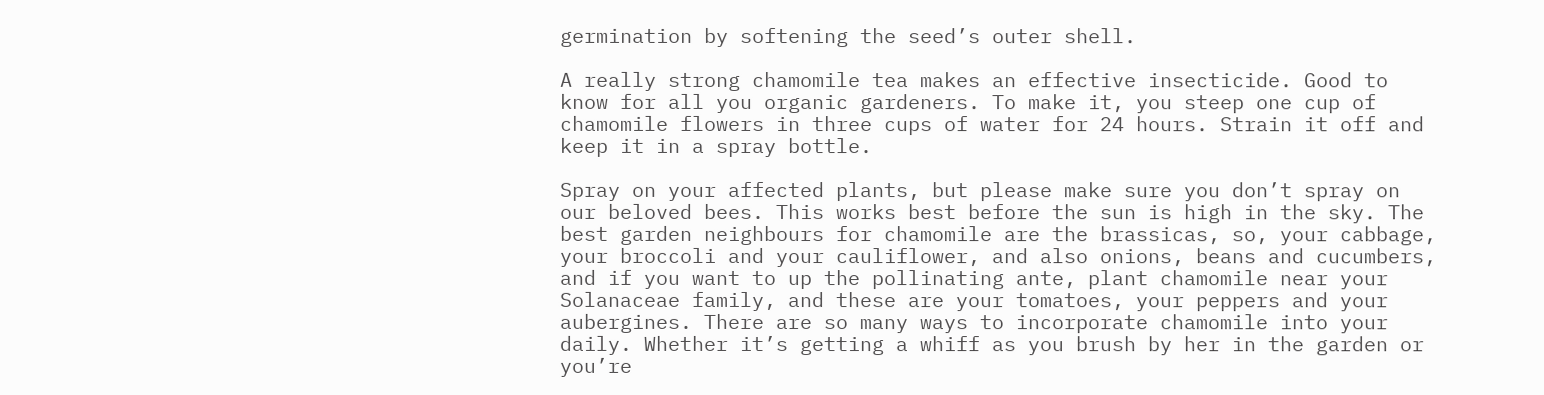germination by softening the seed’s outer shell.

A really strong chamomile tea makes an effective insecticide. Good to know for all you organic gardeners. To make it, you steep one cup of chamomile flowers in three cups of water for 24 hours. Strain it off and keep it in a spray bottle.

Spray on your affected plants, but please make sure you don’t spray on our beloved bees. This works best before the sun is high in the sky. The best garden neighbours for chamomile are the brassicas, so, your cabbage, your broccoli and your cauliflower, and also onions, beans and cucumbers, and if you want to up the pollinating ante, plant chamomile near your Solanaceae family, and these are your tomatoes, your peppers and your aubergines. There are so many ways to incorporate chamomile into your daily. Whether it’s getting a whiff as you brush by her in the garden or you’re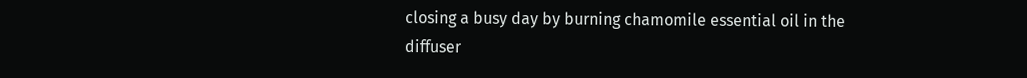closing a busy day by burning chamomile essential oil in the diffuser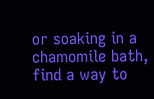or soaking in a chamomile bath, find a way to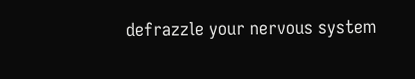defrazzle your nervous system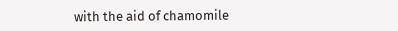with the aid of chamomile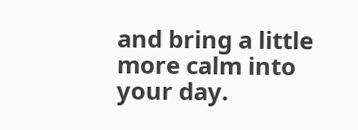and bring a little more calm into your day.